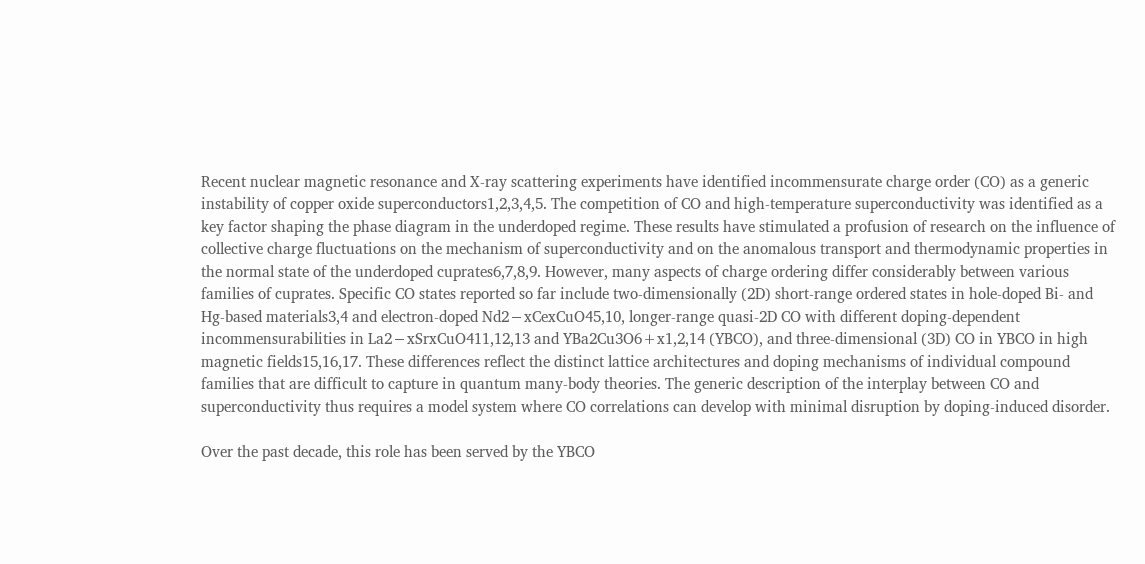Recent nuclear magnetic resonance and X-ray scattering experiments have identified incommensurate charge order (CO) as a generic instability of copper oxide superconductors1,2,3,4,5. The competition of CO and high-temperature superconductivity was identified as a key factor shaping the phase diagram in the underdoped regime. These results have stimulated a profusion of research on the influence of collective charge fluctuations on the mechanism of superconductivity and on the anomalous transport and thermodynamic properties in the normal state of the underdoped cuprates6,7,8,9. However, many aspects of charge ordering differ considerably between various families of cuprates. Specific CO states reported so far include two-dimensionally (2D) short-range ordered states in hole-doped Bi- and Hg-based materials3,4 and electron-doped Nd2−xCexCuO45,10, longer-range quasi-2D CO with different doping-dependent incommensurabilities in La2−xSrxCuO411,12,13 and YBa2Cu3O6+x1,2,14 (YBCO), and three-dimensional (3D) CO in YBCO in high magnetic fields15,16,17. These differences reflect the distinct lattice architectures and doping mechanisms of individual compound families that are difficult to capture in quantum many-body theories. The generic description of the interplay between CO and superconductivity thus requires a model system where CO correlations can develop with minimal disruption by doping-induced disorder.

Over the past decade, this role has been served by the YBCO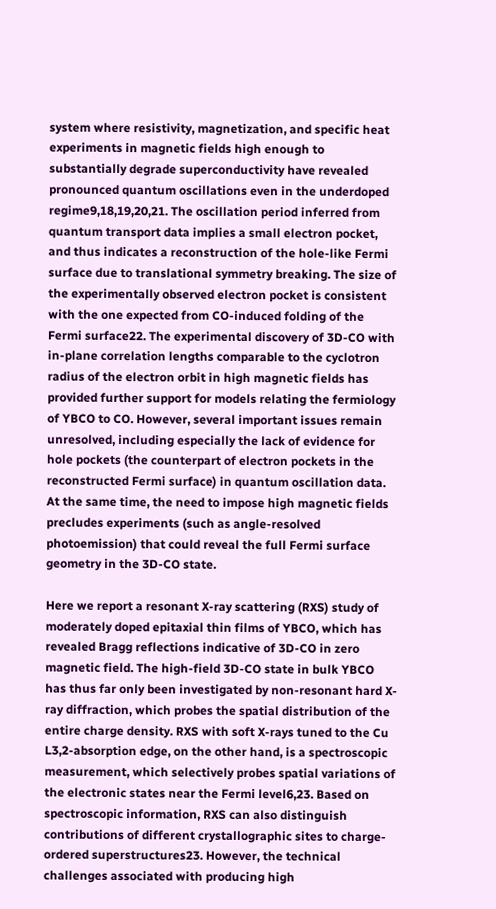system where resistivity, magnetization, and specific heat experiments in magnetic fields high enough to substantially degrade superconductivity have revealed pronounced quantum oscillations even in the underdoped regime9,18,19,20,21. The oscillation period inferred from quantum transport data implies a small electron pocket, and thus indicates a reconstruction of the hole-like Fermi surface due to translational symmetry breaking. The size of the experimentally observed electron pocket is consistent with the one expected from CO-induced folding of the Fermi surface22. The experimental discovery of 3D-CO with in-plane correlation lengths comparable to the cyclotron radius of the electron orbit in high magnetic fields has provided further support for models relating the fermiology of YBCO to CO. However, several important issues remain unresolved, including especially the lack of evidence for hole pockets (the counterpart of electron pockets in the reconstructed Fermi surface) in quantum oscillation data. At the same time, the need to impose high magnetic fields precludes experiments (such as angle-resolved photoemission) that could reveal the full Fermi surface geometry in the 3D-CO state.

Here we report a resonant X-ray scattering (RXS) study of moderately doped epitaxial thin films of YBCO, which has revealed Bragg reflections indicative of 3D-CO in zero magnetic field. The high-field 3D-CO state in bulk YBCO has thus far only been investigated by non-resonant hard X-ray diffraction, which probes the spatial distribution of the entire charge density. RXS with soft X-rays tuned to the Cu L3,2-absorption edge, on the other hand, is a spectroscopic measurement, which selectively probes spatial variations of the electronic states near the Fermi level6,23. Based on spectroscopic information, RXS can also distinguish contributions of different crystallographic sites to charge-ordered superstructures23. However, the technical challenges associated with producing high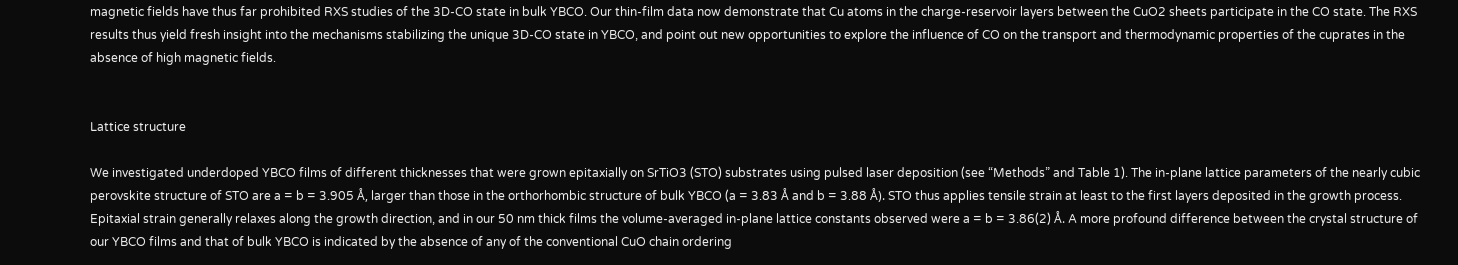magnetic fields have thus far prohibited RXS studies of the 3D-CO state in bulk YBCO. Our thin-film data now demonstrate that Cu atoms in the charge-reservoir layers between the CuO2 sheets participate in the CO state. The RXS results thus yield fresh insight into the mechanisms stabilizing the unique 3D-CO state in YBCO, and point out new opportunities to explore the influence of CO on the transport and thermodynamic properties of the cuprates in the absence of high magnetic fields.


Lattice structure

We investigated underdoped YBCO films of different thicknesses that were grown epitaxially on SrTiO3 (STO) substrates using pulsed laser deposition (see “Methods” and Table 1). The in-plane lattice parameters of the nearly cubic perovskite structure of STO are a = b = 3.905 Å, larger than those in the orthorhombic structure of bulk YBCO (a = 3.83 Å and b = 3.88 Å). STO thus applies tensile strain at least to the first layers deposited in the growth process. Epitaxial strain generally relaxes along the growth direction, and in our 50 nm thick films the volume-averaged in-plane lattice constants observed were a = b = 3.86(2) Å. A more profound difference between the crystal structure of our YBCO films and that of bulk YBCO is indicated by the absence of any of the conventional CuO chain ordering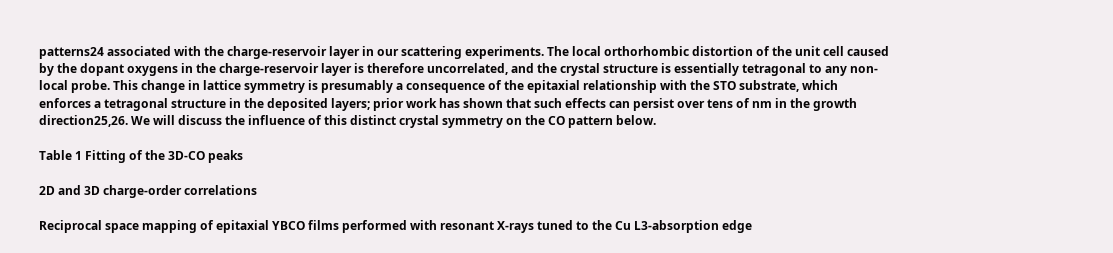patterns24 associated with the charge-reservoir layer in our scattering experiments. The local orthorhombic distortion of the unit cell caused by the dopant oxygens in the charge-reservoir layer is therefore uncorrelated, and the crystal structure is essentially tetragonal to any non-local probe. This change in lattice symmetry is presumably a consequence of the epitaxial relationship with the STO substrate, which enforces a tetragonal structure in the deposited layers; prior work has shown that such effects can persist over tens of nm in the growth direction25,26. We will discuss the influence of this distinct crystal symmetry on the CO pattern below.

Table 1 Fitting of the 3D-CO peaks

2D and 3D charge-order correlations

Reciprocal space mapping of epitaxial YBCO films performed with resonant X-rays tuned to the Cu L3-absorption edge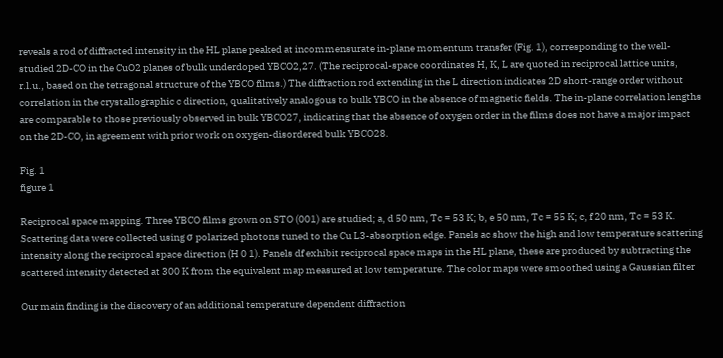reveals a rod of diffracted intensity in the HL plane peaked at incommensurate in-plane momentum transfer (Fig. 1), corresponding to the well-studied 2D-CO in the CuO2 planes of bulk underdoped YBCO2,27. (The reciprocal-space coordinates H, K, L are quoted in reciprocal lattice units, r.l.u., based on the tetragonal structure of the YBCO films.) The diffraction rod extending in the L direction indicates 2D short-range order without correlation in the crystallographic c direction, qualitatively analogous to bulk YBCO in the absence of magnetic fields. The in-plane correlation lengths are comparable to those previously observed in bulk YBCO27, indicating that the absence of oxygen order in the films does not have a major impact on the 2D-CO, in agreement with prior work on oxygen-disordered bulk YBCO28.

Fig. 1
figure 1

Reciprocal space mapping. Three YBCO films grown on STO (001) are studied; a, d 50 nm, Tc = 53 K; b, e 50 nm, Tc = 55 K; c, f 20 nm, Tc = 53 K. Scattering data were collected using σ polarized photons tuned to the Cu L3-absorption edge. Panels ac show the high and low temperature scattering intensity along the reciprocal space direction (H 0 1). Panels df exhibit reciprocal space maps in the HL plane, these are produced by subtracting the scattered intensity detected at 300 K from the equivalent map measured at low temperature. The color maps were smoothed using a Gaussian filter

Our main finding is the discovery of an additional temperature dependent diffraction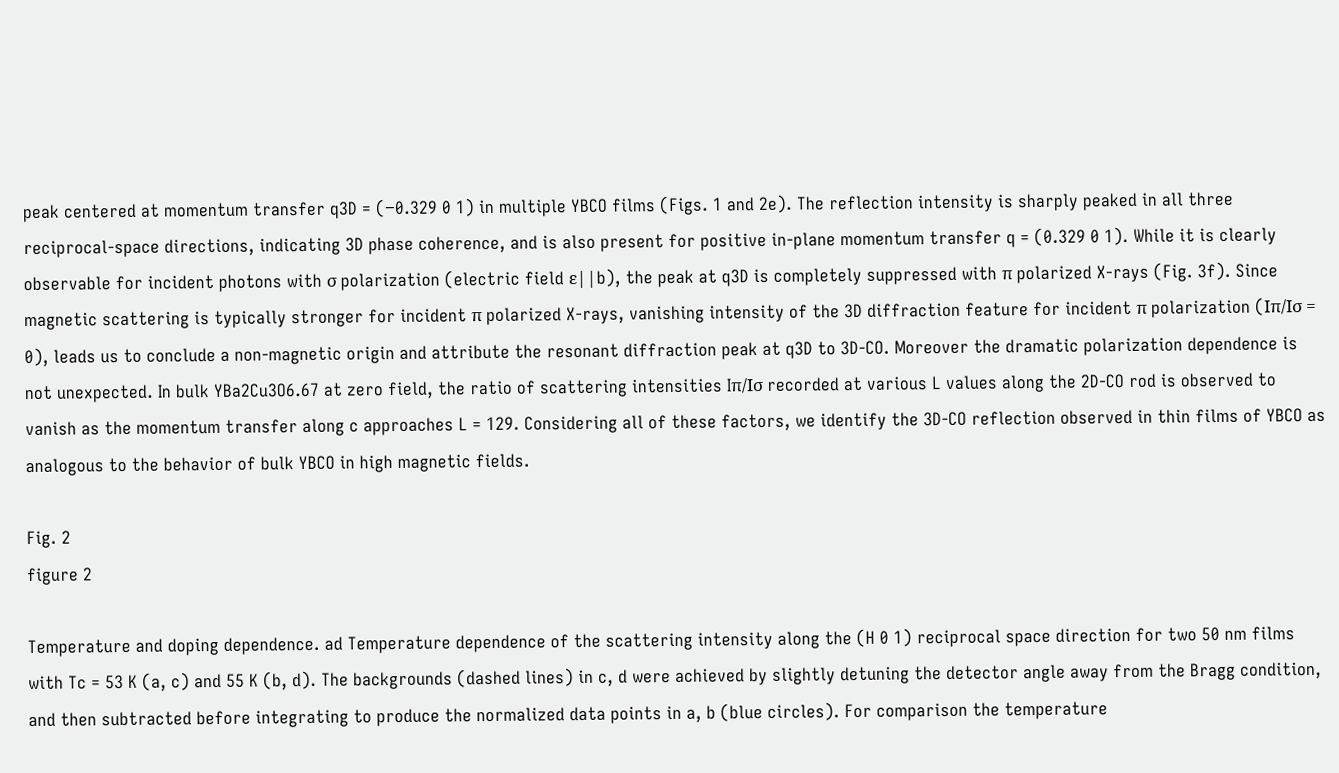peak centered at momentum transfer q3D = (−0.329 0 1) in multiple YBCO films (Figs. 1 and 2e). The reflection intensity is sharply peaked in all three reciprocal-space directions, indicating 3D phase coherence, and is also present for positive in-plane momentum transfer q = (0.329 0 1). While it is clearly observable for incident photons with σ polarization (electric field ε||b), the peak at q3D is completely suppressed with π polarized X-rays (Fig. 3f). Since magnetic scattering is typically stronger for incident π polarized X-rays, vanishing intensity of the 3D diffraction feature for incident π polarization (Iπ/Iσ = 0), leads us to conclude a non-magnetic origin and attribute the resonant diffraction peak at q3D to 3D-CO. Moreover the dramatic polarization dependence is not unexpected. In bulk YBa2Cu3O6.67 at zero field, the ratio of scattering intensities Iπ/Iσ recorded at various L values along the 2D-CO rod is observed to vanish as the momentum transfer along c approaches L = 129. Considering all of these factors, we identify the 3D-CO reflection observed in thin films of YBCO as analogous to the behavior of bulk YBCO in high magnetic fields.

Fig. 2
figure 2

Temperature and doping dependence. ad Temperature dependence of the scattering intensity along the (H 0 1) reciprocal space direction for two 50 nm films with Tc = 53 K (a, c) and 55 K (b, d). The backgrounds (dashed lines) in c, d were achieved by slightly detuning the detector angle away from the Bragg condition, and then subtracted before integrating to produce the normalized data points in a, b (blue circles). For comparison the temperature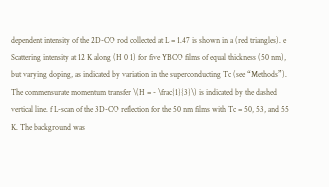dependent intensity of the 2D-CO rod collected at L = 1.47 is shown in a (red triangles). e Scattering intensity at 12 K along (H 0 1) for five YBCO films of equal thickness (50 nm), but varying doping, as indicated by variation in the superconducting Tc (see “Methods”). The commensurate momentum transfer \(H = - \frac{1}{3}\) is indicated by the dashed vertical line. f L-scan of the 3D-CO reflection for the 50 nm films with Tc = 50, 53, and 55 K. The background was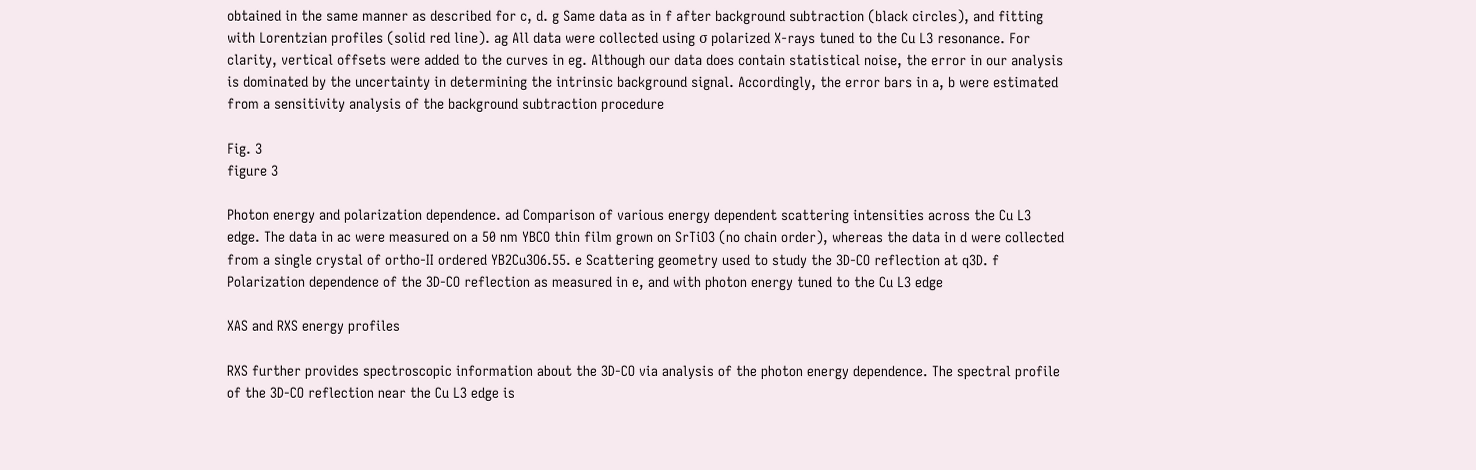obtained in the same manner as described for c, d. g Same data as in f after background subtraction (black circles), and fitting with Lorentzian profiles (solid red line). ag All data were collected using σ polarized X-rays tuned to the Cu L3 resonance. For clarity, vertical offsets were added to the curves in eg. Although our data does contain statistical noise, the error in our analysis is dominated by the uncertainty in determining the intrinsic background signal. Accordingly, the error bars in a, b were estimated from a sensitivity analysis of the background subtraction procedure

Fig. 3
figure 3

Photon energy and polarization dependence. ad Comparison of various energy dependent scattering intensities across the Cu L3 edge. The data in ac were measured on a 50 nm YBCO thin film grown on SrTiO3 (no chain order), whereas the data in d were collected from a single crystal of ortho-II ordered YB2Cu3O6.55. e Scattering geometry used to study the 3D-CO reflection at q3D. f Polarization dependence of the 3D-CO reflection as measured in e, and with photon energy tuned to the Cu L3 edge

XAS and RXS energy profiles

RXS further provides spectroscopic information about the 3D-CO via analysis of the photon energy dependence. The spectral profile of the 3D-CO reflection near the Cu L3 edge is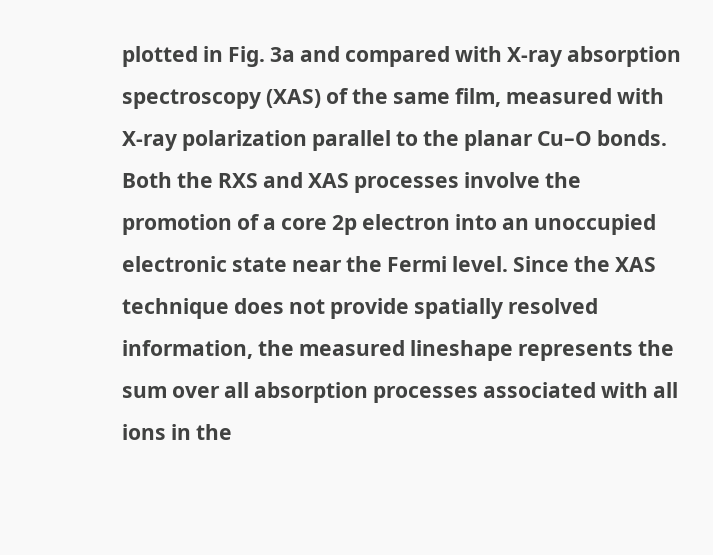plotted in Fig. 3a and compared with X-ray absorption spectroscopy (XAS) of the same film, measured with X-ray polarization parallel to the planar Cu–O bonds. Both the RXS and XAS processes involve the promotion of a core 2p electron into an unoccupied electronic state near the Fermi level. Since the XAS technique does not provide spatially resolved information, the measured lineshape represents the sum over all absorption processes associated with all ions in the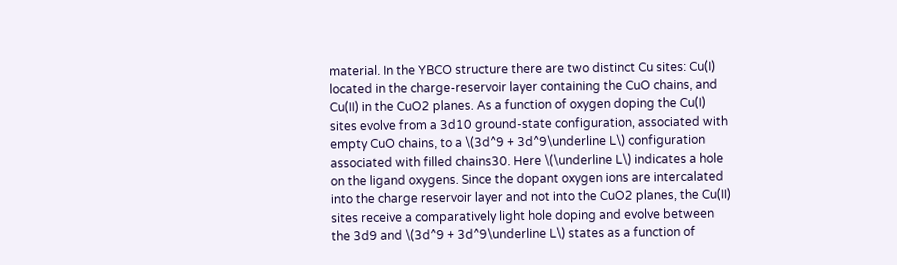material. In the YBCO structure there are two distinct Cu sites: Cu(I) located in the charge-reservoir layer containing the CuO chains, and Cu(II) in the CuO2 planes. As a function of oxygen doping the Cu(I) sites evolve from a 3d10 ground-state configuration, associated with empty CuO chains, to a \(3d^9 + 3d^9\underline L\) configuration associated with filled chains30. Here \(\underline L\) indicates a hole on the ligand oxygens. Since the dopant oxygen ions are intercalated into the charge reservoir layer and not into the CuO2 planes, the Cu(II) sites receive a comparatively light hole doping and evolve between the 3d9 and \(3d^9 + 3d^9\underline L\) states as a function of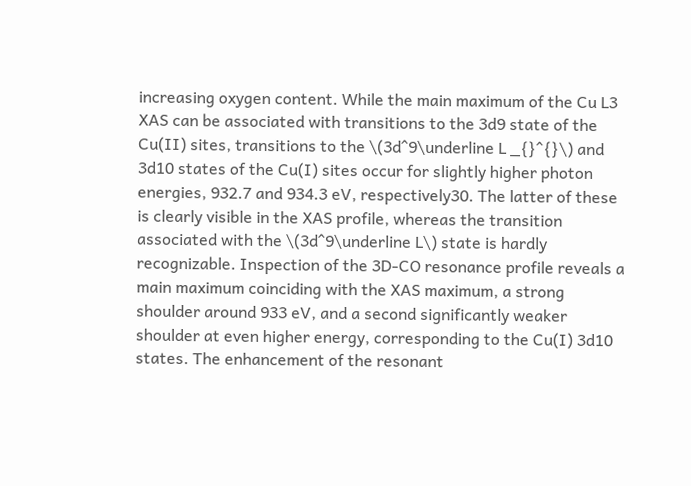increasing oxygen content. While the main maximum of the Cu L3 XAS can be associated with transitions to the 3d9 state of the Cu(II) sites, transitions to the \(3d^9\underline L _{}^{}\) and 3d10 states of the Cu(I) sites occur for slightly higher photon energies, 932.7 and 934.3 eV, respectively30. The latter of these is clearly visible in the XAS profile, whereas the transition associated with the \(3d^9\underline L\) state is hardly recognizable. Inspection of the 3D-CO resonance profile reveals a main maximum coinciding with the XAS maximum, a strong shoulder around 933 eV, and a second significantly weaker shoulder at even higher energy, corresponding to the Cu(I) 3d10 states. The enhancement of the resonant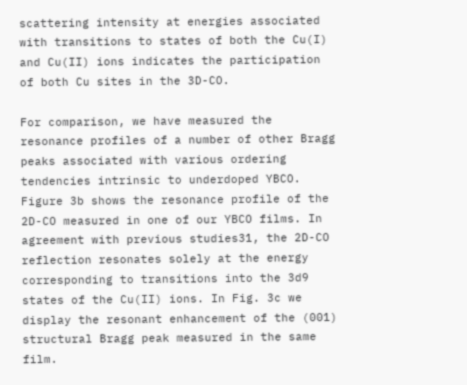scattering intensity at energies associated with transitions to states of both the Cu(I) and Cu(II) ions indicates the participation of both Cu sites in the 3D-CO.

For comparison, we have measured the resonance profiles of a number of other Bragg peaks associated with various ordering tendencies intrinsic to underdoped YBCO. Figure 3b shows the resonance profile of the 2D-CO measured in one of our YBCO films. In agreement with previous studies31, the 2D-CO reflection resonates solely at the energy corresponding to transitions into the 3d9 states of the Cu(II) ions. In Fig. 3c we display the resonant enhancement of the (001) structural Bragg peak measured in the same film.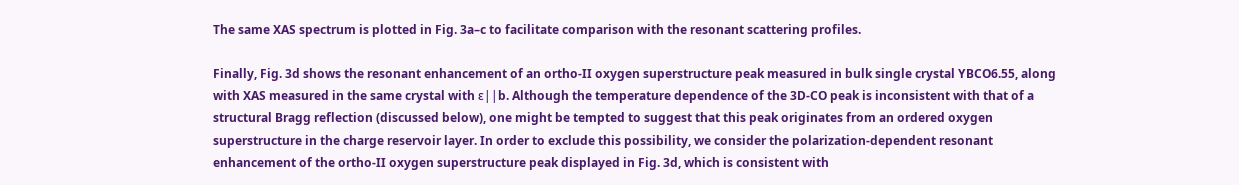The same XAS spectrum is plotted in Fig. 3a–c to facilitate comparison with the resonant scattering profiles.

Finally, Fig. 3d shows the resonant enhancement of an ortho-II oxygen superstructure peak measured in bulk single crystal YBCO6.55, along with XAS measured in the same crystal with ε||b. Although the temperature dependence of the 3D-CO peak is inconsistent with that of a structural Bragg reflection (discussed below), one might be tempted to suggest that this peak originates from an ordered oxygen superstructure in the charge reservoir layer. In order to exclude this possibility, we consider the polarization-dependent resonant enhancement of the ortho-II oxygen superstructure peak displayed in Fig. 3d, which is consistent with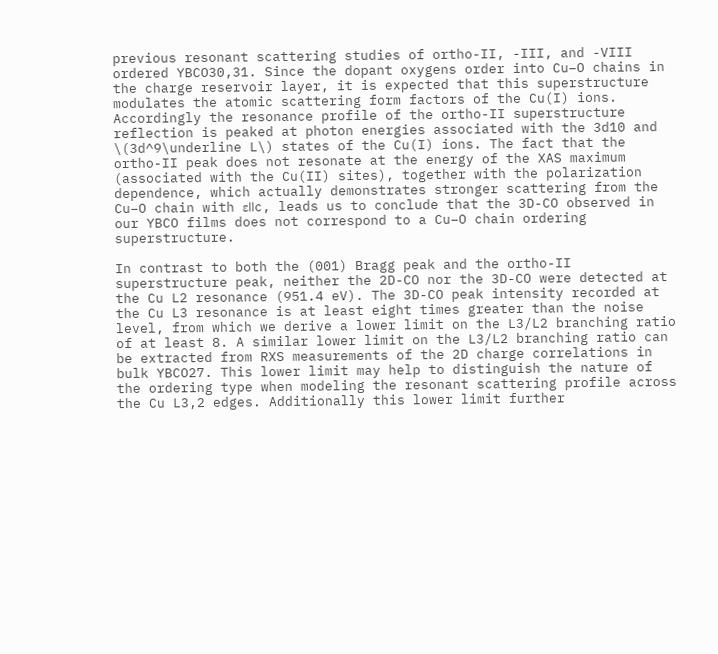previous resonant scattering studies of ortho-II, -III, and -VIII ordered YBCO30,31. Since the dopant oxygens order into Cu–O chains in the charge reservoir layer, it is expected that this superstructure modulates the atomic scattering form factors of the Cu(I) ions. Accordingly the resonance profile of the ortho-II superstructure reflection is peaked at photon energies associated with the 3d10 and \(3d^9\underline L\) states of the Cu(I) ions. The fact that the ortho-II peak does not resonate at the energy of the XAS maximum (associated with the Cu(II) sites), together with the polarization dependence, which actually demonstrates stronger scattering from the Cu–O chain with ε||c, leads us to conclude that the 3D-CO observed in our YBCO films does not correspond to a Cu–O chain ordering superstructure.

In contrast to both the (001) Bragg peak and the ortho-II superstructure peak, neither the 2D-CO nor the 3D-CO were detected at the Cu L2 resonance (951.4 eV). The 3D-CO peak intensity recorded at the Cu L3 resonance is at least eight times greater than the noise level, from which we derive a lower limit on the L3/L2 branching ratio of at least 8. A similar lower limit on the L3/L2 branching ratio can be extracted from RXS measurements of the 2D charge correlations in bulk YBCO27. This lower limit may help to distinguish the nature of the ordering type when modeling the resonant scattering profile across the Cu L3,2 edges. Additionally this lower limit further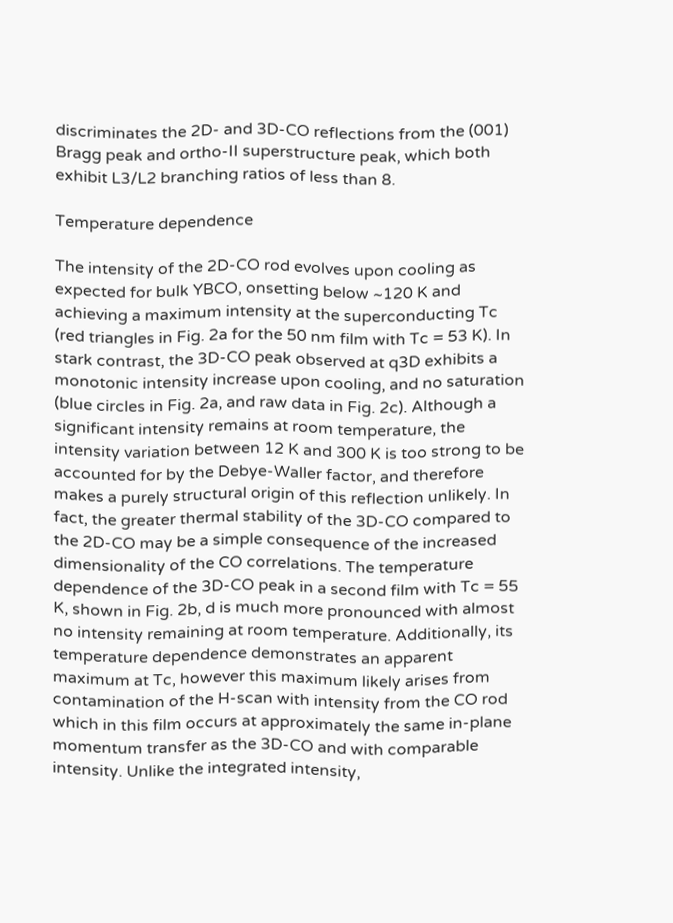discriminates the 2D- and 3D-CO reflections from the (001) Bragg peak and ortho-II superstructure peak, which both exhibit L3/L2 branching ratios of less than 8.

Temperature dependence

The intensity of the 2D-CO rod evolves upon cooling as expected for bulk YBCO, onsetting below ~120 K and achieving a maximum intensity at the superconducting Tc (red triangles in Fig. 2a for the 50 nm film with Tc = 53 K). In stark contrast, the 3D-CO peak observed at q3D exhibits a monotonic intensity increase upon cooling, and no saturation (blue circles in Fig. 2a, and raw data in Fig. 2c). Although a significant intensity remains at room temperature, the intensity variation between 12 K and 300 K is too strong to be accounted for by the Debye-Waller factor, and therefore makes a purely structural origin of this reflection unlikely. In fact, the greater thermal stability of the 3D-CO compared to the 2D-CO may be a simple consequence of the increased dimensionality of the CO correlations. The temperature dependence of the 3D-CO peak in a second film with Tc = 55 K, shown in Fig. 2b, d is much more pronounced with almost no intensity remaining at room temperature. Additionally, its temperature dependence demonstrates an apparent maximum at Tc, however this maximum likely arises from contamination of the H-scan with intensity from the CO rod which in this film occurs at approximately the same in-plane momentum transfer as the 3D-CO and with comparable intensity. Unlike the integrated intensity,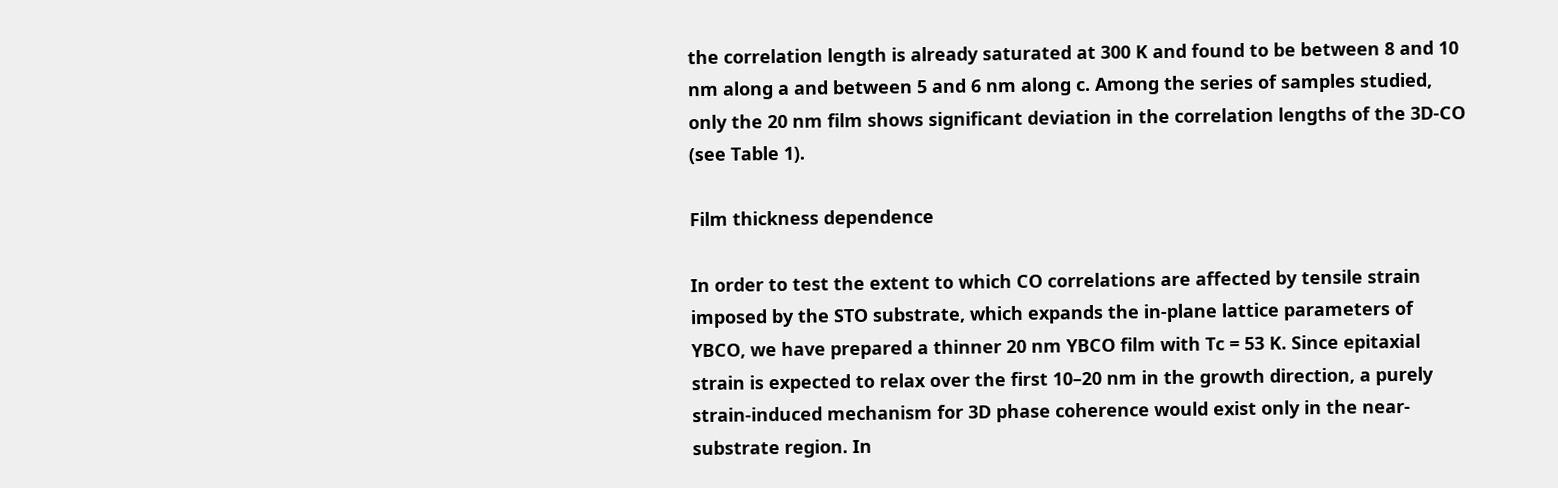the correlation length is already saturated at 300 K and found to be between 8 and 10 nm along a and between 5 and 6 nm along c. Among the series of samples studied, only the 20 nm film shows significant deviation in the correlation lengths of the 3D-CO (see Table 1).

Film thickness dependence

In order to test the extent to which CO correlations are affected by tensile strain imposed by the STO substrate, which expands the in-plane lattice parameters of YBCO, we have prepared a thinner 20 nm YBCO film with Tc = 53 K. Since epitaxial strain is expected to relax over the first 10–20 nm in the growth direction, a purely strain-induced mechanism for 3D phase coherence would exist only in the near-substrate region. In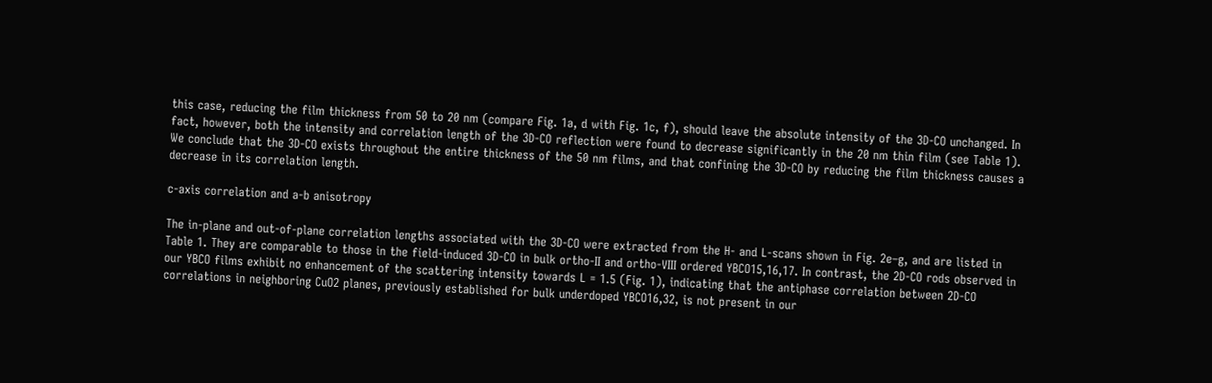this case, reducing the film thickness from 50 to 20 nm (compare Fig. 1a, d with Fig. 1c, f), should leave the absolute intensity of the 3D-CO unchanged. In fact, however, both the intensity and correlation length of the 3D-CO reflection were found to decrease significantly in the 20 nm thin film (see Table 1). We conclude that the 3D-CO exists throughout the entire thickness of the 50 nm films, and that confining the 3D-CO by reducing the film thickness causes a decrease in its correlation length.

c-axis correlation and a-b anisotropy

The in-plane and out-of-plane correlation lengths associated with the 3D-CO were extracted from the H- and L-scans shown in Fig. 2e–g, and are listed in Table 1. They are comparable to those in the field-induced 3D-CO in bulk ortho-II and ortho-VIII ordered YBCO15,16,17. In contrast, the 2D-CO rods observed in our YBCO films exhibit no enhancement of the scattering intensity towards L = 1.5 (Fig. 1), indicating that the antiphase correlation between 2D-CO correlations in neighboring CuO2 planes, previously established for bulk underdoped YBCO16,32, is not present in our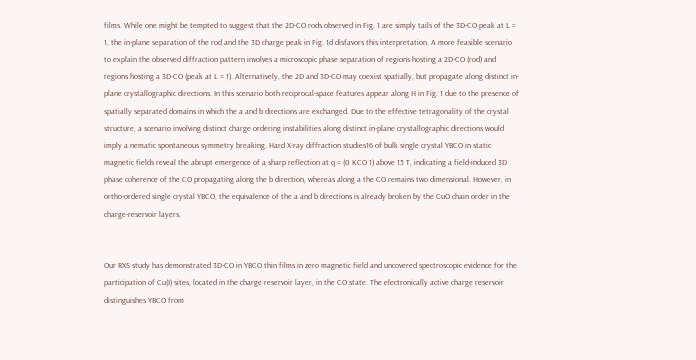films. While one might be tempted to suggest that the 2D-CO rods observed in Fig. 1 are simply tails of the 3D-CO peak at L = 1, the in-plane separation of the rod and the 3D charge peak in Fig. 1d disfavors this interpretation. A more feasible scenario to explain the observed diffraction pattern involves a microscopic phase separation of regions hosting a 2D-CO (rod) and regions hosting a 3D-CO (peak at L = 1). Alternatively, the 2D and 3D-CO may coexist spatially, but propagate along distinct in-plane crystallographic directions. In this scenario both reciprocal-space features appear along H in Fig. 1 due to the presence of spatially separated domains in which the a and b directions are exchanged. Due to the effective tetragonality of the crystal structure, a scenario involving distinct charge ordering instabilities along distinct in-plane crystallographic directions would imply a nematic spontaneous symmetry breaking. Hard X-ray diffraction studies16 of bulk single crystal YBCO in static magnetic fields reveal the abrupt emergence of a sharp reflection at q = (0 KCO 1) above 15 T, indicating a field-induced 3D phase coherence of the CO propagating along the b direction, whereas along a the CO remains two dimensional. However, in ortho-ordered single crystal YBCO, the equivalence of the a and b directions is already broken by the CuO chain order in the charge-reservoir layers.


Our RXS study has demonstrated 3D-CO in YBCO thin films in zero magnetic field and uncovered spectroscopic evidence for the participation of Cu(I) sites, located in the charge reservoir layer, in the CO state. The electronically active charge reservoir distinguishes YBCO from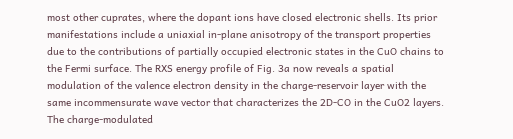most other cuprates, where the dopant ions have closed electronic shells. Its prior manifestations include a uniaxial in-plane anisotropy of the transport properties due to the contributions of partially occupied electronic states in the CuO chains to the Fermi surface. The RXS energy profile of Fig. 3a now reveals a spatial modulation of the valence electron density in the charge-reservoir layer with the same incommensurate wave vector that characterizes the 2D-CO in the CuO2 layers. The charge-modulated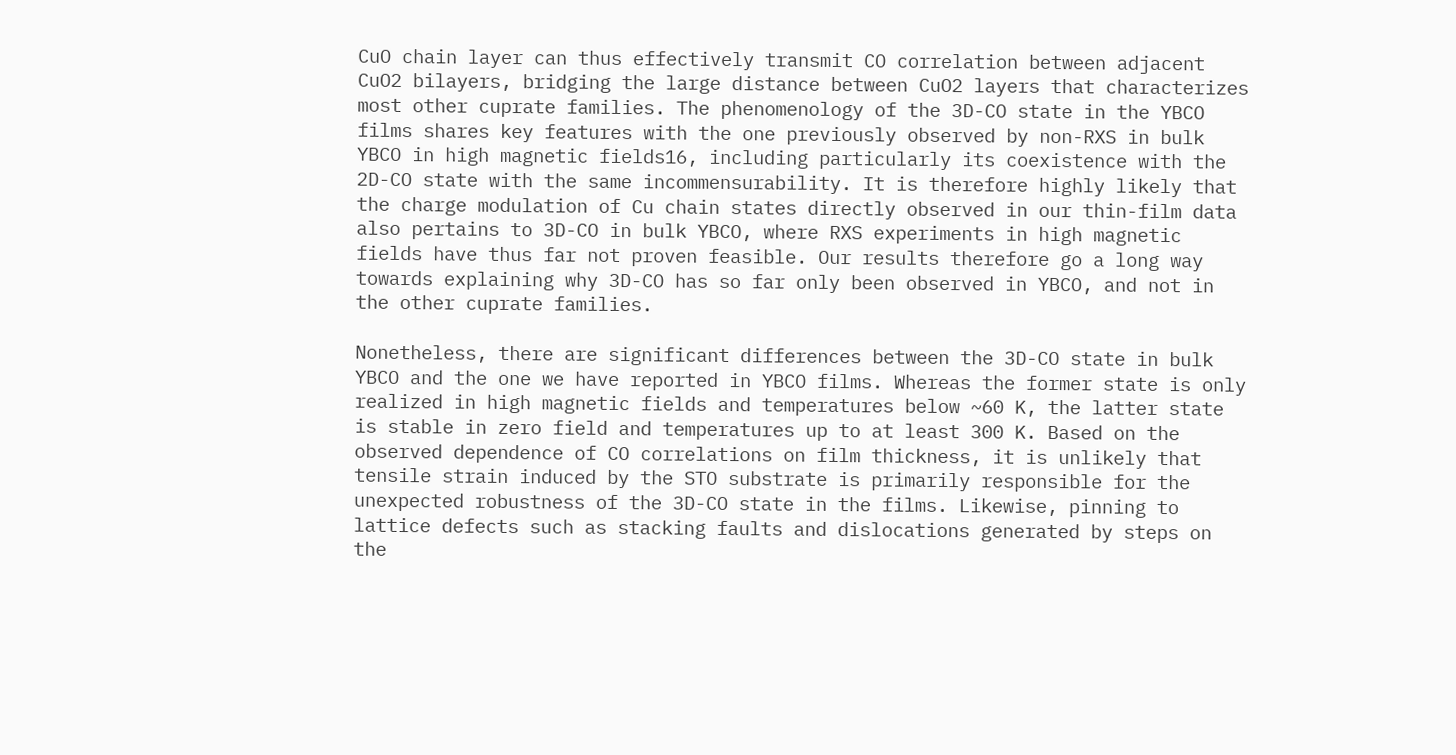CuO chain layer can thus effectively transmit CO correlation between adjacent CuO2 bilayers, bridging the large distance between CuO2 layers that characterizes most other cuprate families. The phenomenology of the 3D-CO state in the YBCO films shares key features with the one previously observed by non-RXS in bulk YBCO in high magnetic fields16, including particularly its coexistence with the 2D-CO state with the same incommensurability. It is therefore highly likely that the charge modulation of Cu chain states directly observed in our thin-film data also pertains to 3D-CO in bulk YBCO, where RXS experiments in high magnetic fields have thus far not proven feasible. Our results therefore go a long way towards explaining why 3D-CO has so far only been observed in YBCO, and not in the other cuprate families.

Nonetheless, there are significant differences between the 3D-CO state in bulk YBCO and the one we have reported in YBCO films. Whereas the former state is only realized in high magnetic fields and temperatures below ~60 K, the latter state is stable in zero field and temperatures up to at least 300 K. Based on the observed dependence of CO correlations on film thickness, it is unlikely that tensile strain induced by the STO substrate is primarily responsible for the unexpected robustness of the 3D-CO state in the films. Likewise, pinning to lattice defects such as stacking faults and dislocations generated by steps on the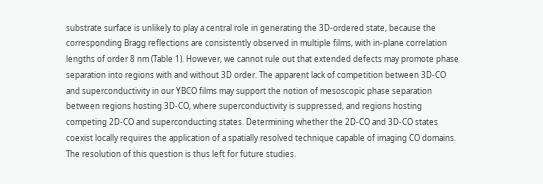substrate surface is unlikely to play a central role in generating the 3D-ordered state, because the corresponding Bragg reflections are consistently observed in multiple films, with in-plane correlation lengths of order 8 nm (Table 1). However, we cannot rule out that extended defects may promote phase separation into regions with and without 3D order. The apparent lack of competition between 3D-CO and superconductivity in our YBCO films may support the notion of mesoscopic phase separation between regions hosting 3D-CO, where superconductivity is suppressed, and regions hosting competing 2D-CO and superconducting states. Determining whether the 2D-CO and 3D-CO states coexist locally requires the application of a spatially resolved technique capable of imaging CO domains. The resolution of this question is thus left for future studies.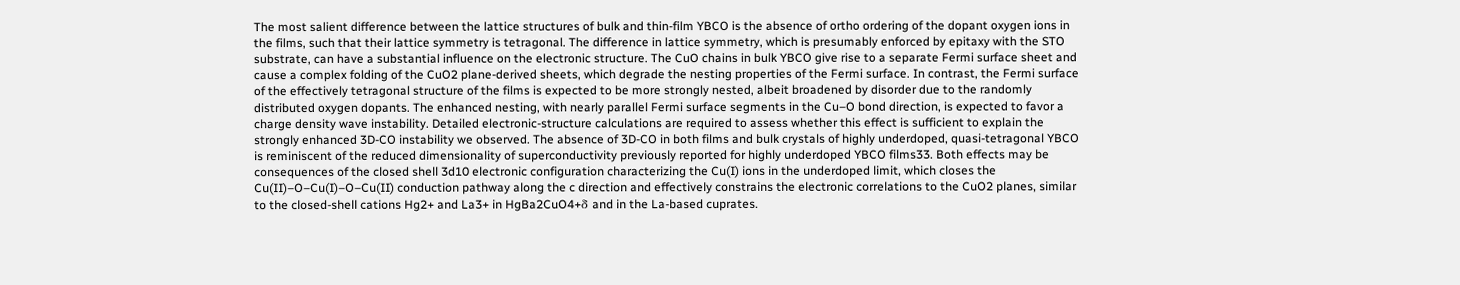The most salient difference between the lattice structures of bulk and thin-film YBCO is the absence of ortho ordering of the dopant oxygen ions in the films, such that their lattice symmetry is tetragonal. The difference in lattice symmetry, which is presumably enforced by epitaxy with the STO substrate, can have a substantial influence on the electronic structure. The CuO chains in bulk YBCO give rise to a separate Fermi surface sheet and cause a complex folding of the CuO2 plane-derived sheets, which degrade the nesting properties of the Fermi surface. In contrast, the Fermi surface of the effectively tetragonal structure of the films is expected to be more strongly nested, albeit broadened by disorder due to the randomly distributed oxygen dopants. The enhanced nesting, with nearly parallel Fermi surface segments in the Cu–O bond direction, is expected to favor a charge density wave instability. Detailed electronic-structure calculations are required to assess whether this effect is sufficient to explain the strongly enhanced 3D-CO instability we observed. The absence of 3D-CO in both films and bulk crystals of highly underdoped, quasi-tetragonal YBCO is reminiscent of the reduced dimensionality of superconductivity previously reported for highly underdoped YBCO films33. Both effects may be consequences of the closed shell 3d10 electronic configuration characterizing the Cu(I) ions in the underdoped limit, which closes the Cu(II)–O–Cu(I)–O–Cu(II) conduction pathway along the c direction and effectively constrains the electronic correlations to the CuO2 planes, similar to the closed-shell cations Hg2+ and La3+ in HgBa2CuO4+δ and in the La-based cuprates.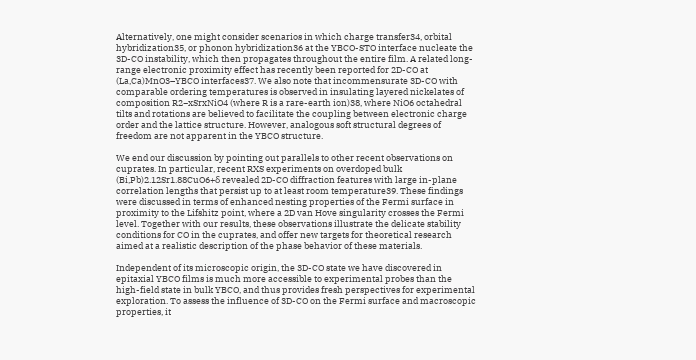Alternatively, one might consider scenarios in which charge transfer34, orbital hybridization35, or phonon hybridization36 at the YBCO-STO interface nucleate the 3D-CO instability, which then propagates throughout the entire film. A related long-range electronic proximity effect has recently been reported for 2D-CO at (La,Ca)MnO3–YBCO interfaces37. We also note that incommensurate 3D-CO with comparable ordering temperatures is observed in insulating layered nickelates of composition R2−xSrxNiO4 (where R is a rare-earth ion)38, where NiO6 octahedral tilts and rotations are believed to facilitate the coupling between electronic charge order and the lattice structure. However, analogous soft structural degrees of freedom are not apparent in the YBCO structure.

We end our discussion by pointing out parallels to other recent observations on cuprates. In particular, recent RXS experiments on overdoped bulk (Bi,Pb)2.12Sr1.88CuO6+δ revealed 2D-CO diffraction features with large in-plane correlation lengths that persist up to at least room temperature39. These findings were discussed in terms of enhanced nesting properties of the Fermi surface in proximity to the Lifshitz point, where a 2D van Hove singularity crosses the Fermi level. Together with our results, these observations illustrate the delicate stability conditions for CO in the cuprates, and offer new targets for theoretical research aimed at a realistic description of the phase behavior of these materials.

Independent of its microscopic origin, the 3D-CO state we have discovered in epitaxial YBCO films is much more accessible to experimental probes than the high-field state in bulk YBCO, and thus provides fresh perspectives for experimental exploration. To assess the influence of 3D-CO on the Fermi surface and macroscopic properties, it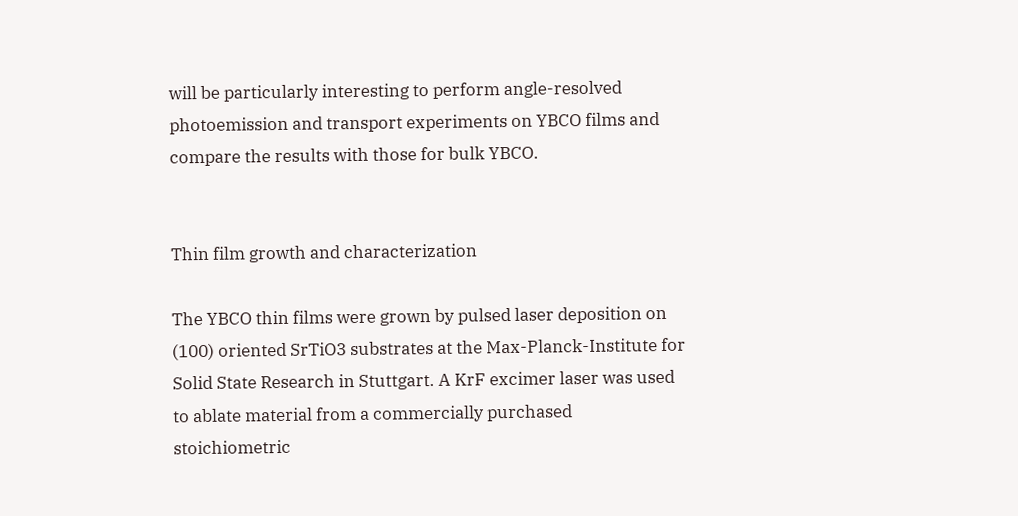will be particularly interesting to perform angle-resolved photoemission and transport experiments on YBCO films and compare the results with those for bulk YBCO.


Thin film growth and characterization

The YBCO thin films were grown by pulsed laser deposition on (100) oriented SrTiO3 substrates at the Max-Planck-Institute for Solid State Research in Stuttgart. A KrF excimer laser was used to ablate material from a commercially purchased stoichiometric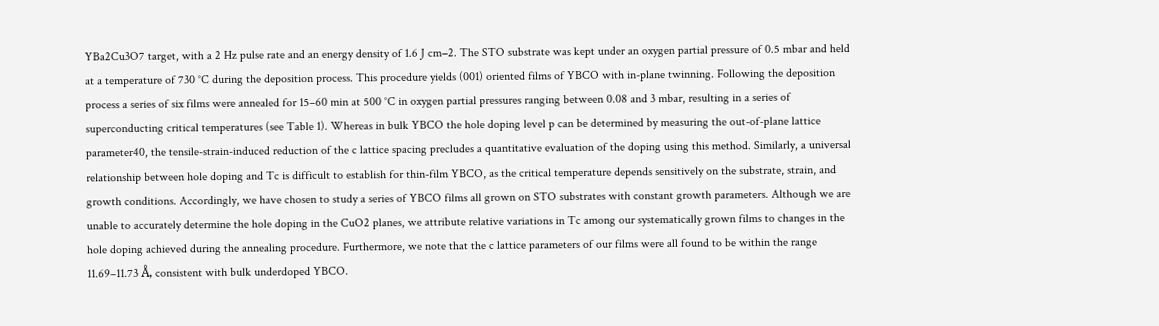YBa2Cu3O7 target, with a 2 Hz pulse rate and an energy density of 1.6 J cm−2. The STO substrate was kept under an oxygen partial pressure of 0.5 mbar and held at a temperature of 730 °C during the deposition process. This procedure yields (001) oriented films of YBCO with in-plane twinning. Following the deposition process a series of six films were annealed for 15–60 min at 500 °C in oxygen partial pressures ranging between 0.08 and 3 mbar, resulting in a series of superconducting critical temperatures (see Table 1). Whereas in bulk YBCO the hole doping level p can be determined by measuring the out-of-plane lattice parameter40, the tensile-strain-induced reduction of the c lattice spacing precludes a quantitative evaluation of the doping using this method. Similarly, a universal relationship between hole doping and Tc is difficult to establish for thin-film YBCO, as the critical temperature depends sensitively on the substrate, strain, and growth conditions. Accordingly, we have chosen to study a series of YBCO films all grown on STO substrates with constant growth parameters. Although we are unable to accurately determine the hole doping in the CuO2 planes, we attribute relative variations in Tc among our systematically grown films to changes in the hole doping achieved during the annealing procedure. Furthermore, we note that the c lattice parameters of our films were all found to be within the range 11.69–11.73 Å, consistent with bulk underdoped YBCO.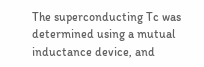The superconducting Tc was determined using a mutual inductance device, and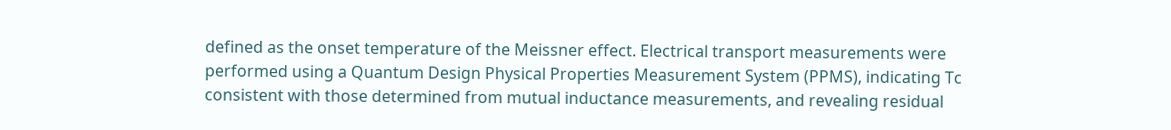defined as the onset temperature of the Meissner effect. Electrical transport measurements were performed using a Quantum Design Physical Properties Measurement System (PPMS), indicating Tc consistent with those determined from mutual inductance measurements, and revealing residual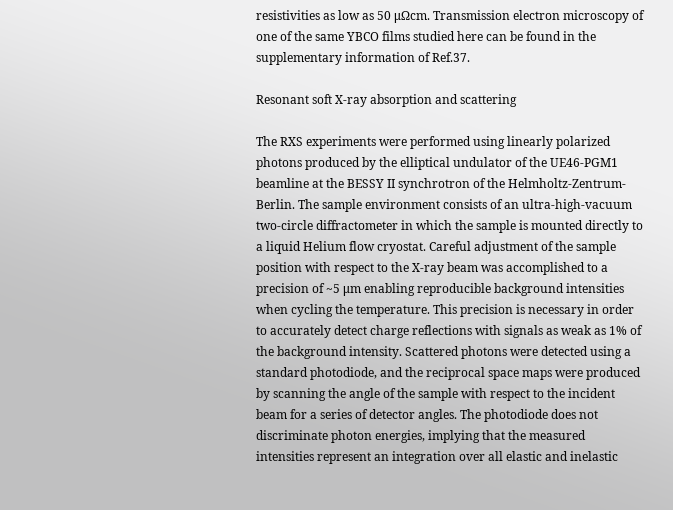resistivities as low as 50 μΩcm. Transmission electron microscopy of one of the same YBCO films studied here can be found in the supplementary information of Ref.37.

Resonant soft X-ray absorption and scattering

The RXS experiments were performed using linearly polarized photons produced by the elliptical undulator of the UE46-PGM1 beamline at the BESSY II synchrotron of the Helmholtz-Zentrum-Berlin. The sample environment consists of an ultra-high-vacuum two-circle diffractometer in which the sample is mounted directly to a liquid Helium flow cryostat. Careful adjustment of the sample position with respect to the X-ray beam was accomplished to a precision of ~5 μm enabling reproducible background intensities when cycling the temperature. This precision is necessary in order to accurately detect charge reflections with signals as weak as 1% of the background intensity. Scattered photons were detected using a standard photodiode, and the reciprocal space maps were produced by scanning the angle of the sample with respect to the incident beam for a series of detector angles. The photodiode does not discriminate photon energies, implying that the measured intensities represent an integration over all elastic and inelastic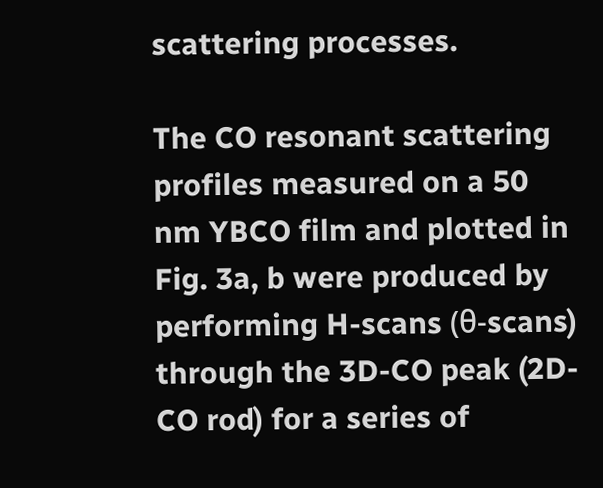scattering processes.

The CO resonant scattering profiles measured on a 50 nm YBCO film and plotted in Fig. 3a, b were produced by performing H-scans (θ-scans) through the 3D-CO peak (2D-CO rod) for a series of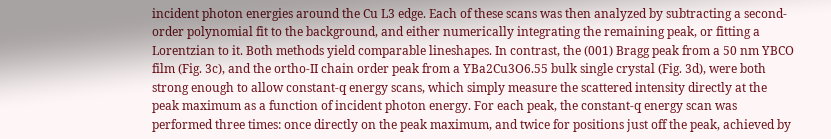incident photon energies around the Cu L3 edge. Each of these scans was then analyzed by subtracting a second-order polynomial fit to the background, and either numerically integrating the remaining peak, or fitting a Lorentzian to it. Both methods yield comparable lineshapes. In contrast, the (001) Bragg peak from a 50 nm YBCO film (Fig. 3c), and the ortho-II chain order peak from a YBa2Cu3O6.55 bulk single crystal (Fig. 3d), were both strong enough to allow constant-q energy scans, which simply measure the scattered intensity directly at the peak maximum as a function of incident photon energy. For each peak, the constant-q energy scan was performed three times: once directly on the peak maximum, and twice for positions just off the peak, achieved by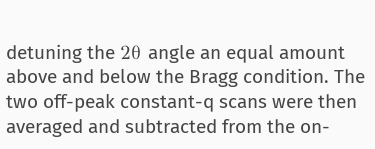detuning the 2θ angle an equal amount above and below the Bragg condition. The two off-peak constant-q scans were then averaged and subtracted from the on-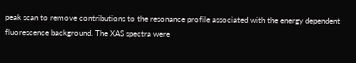peak scan to remove contributions to the resonance profile associated with the energy dependent fluorescence background. The XAS spectra were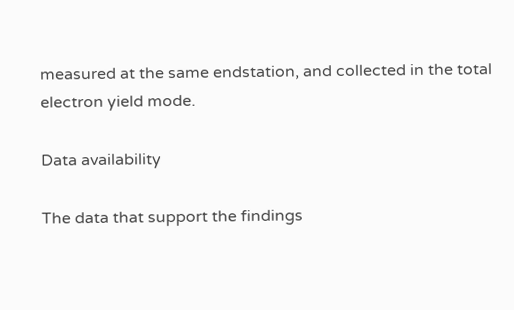measured at the same endstation, and collected in the total electron yield mode.

Data availability

The data that support the findings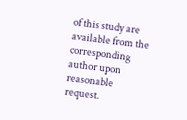of this study are available from the corresponding author upon reasonable request.